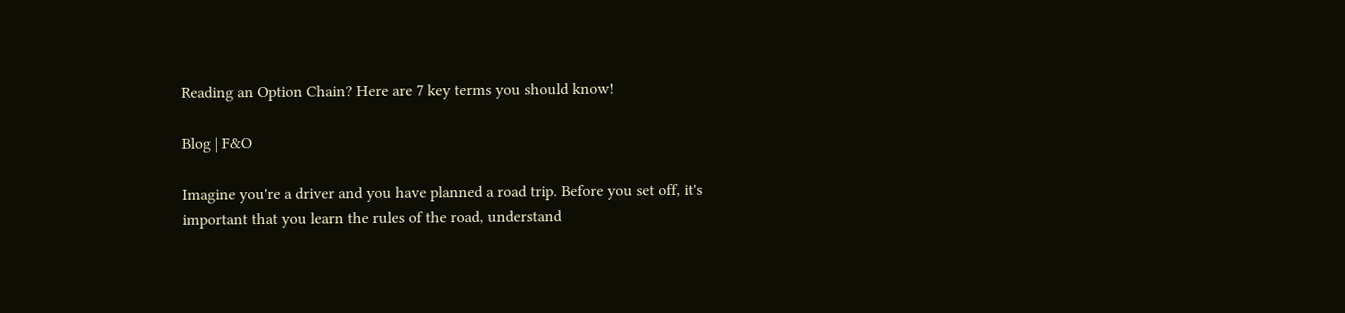Reading an Option Chain? Here are 7 key terms you should know!

Blog | F&O

Imagine you're a driver and you have planned a road trip. Before you set off, it's important that you learn the rules of the road, understand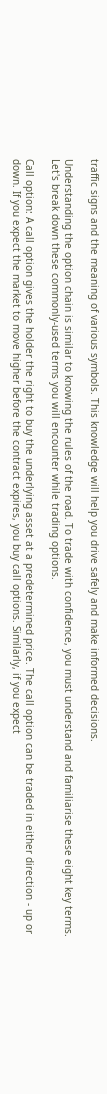traffic signs and the meaning of various symbols. This knowledge will help you drive safely and make informed decisions.

Understanding the option chain is similar to knowing the rules of the road. To trade with confidence, you must understand and familiarise these eight key terms.  Let's break down these commonly-used terms you will encounter while trading options.

Call option: A call option gives the holder the right to buy the underlying asset at a predetermined price. The call option can be traded in either direction - up or down. If you expect the market to move higher before the contract expires, you buy call options. Similarly, if you expect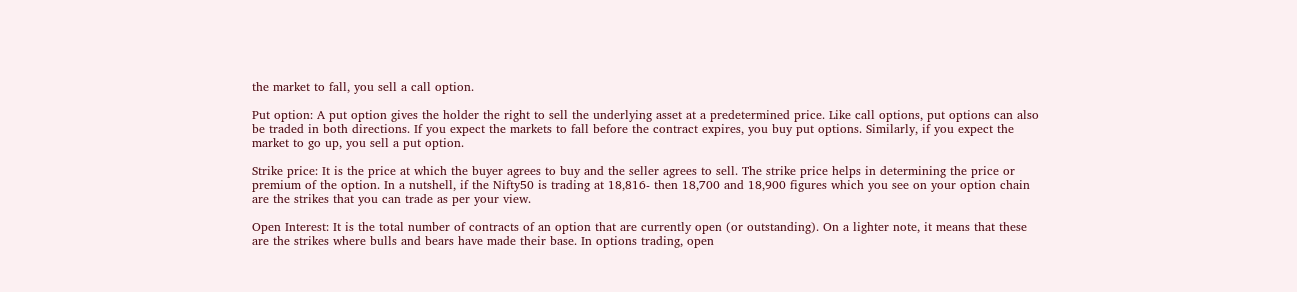the market to fall, you sell a call option.

Put option: A put option gives the holder the right to sell the underlying asset at a predetermined price. Like call options, put options can also be traded in both directions. If you expect the markets to fall before the contract expires, you buy put options. Similarly, if you expect the market to go up, you sell a put option.

Strike price: It is the price at which the buyer agrees to buy and the seller agrees to sell. The strike price helps in determining the price or premium of the option. In a nutshell, if the Nifty50 is trading at 18,816- then 18,700 and 18,900 figures which you see on your option chain are the strikes that you can trade as per your view.

Open Interest: It is the total number of contracts of an option that are currently open (or outstanding). On a lighter note, it means that these are the strikes where bulls and bears have made their base. In options trading, open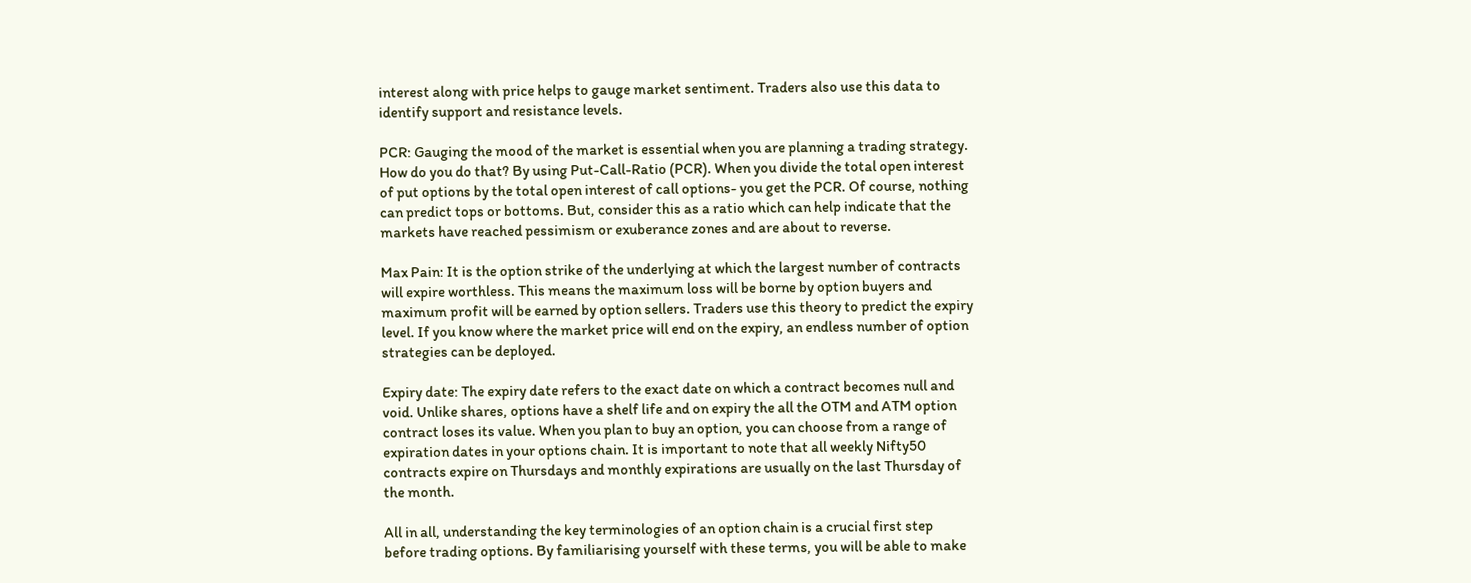interest along with price helps to gauge market sentiment. Traders also use this data to identify support and resistance levels.

PCR: Gauging the mood of the market is essential when you are planning a trading strategy. How do you do that? By using Put-Call-Ratio (PCR). When you divide the total open interest of put options by the total open interest of call options- you get the PCR. Of course, nothing can predict tops or bottoms. But, consider this as a ratio which can help indicate that the markets have reached pessimism or exuberance zones and are about to reverse.

Max Pain: It is the option strike of the underlying at which the largest number of contracts will expire worthless. This means the maximum loss will be borne by option buyers and maximum profit will be earned by option sellers. Traders use this theory to predict the expiry level. If you know where the market price will end on the expiry, an endless number of option strategies can be deployed.

Expiry date: The expiry date refers to the exact date on which a contract becomes null and void. Unlike shares, options have a shelf life and on expiry the all the OTM and ATM option contract loses its value. When you plan to buy an option, you can choose from a range of expiration dates in your options chain. It is important to note that all weekly Nifty50 contracts expire on Thursdays and monthly expirations are usually on the last Thursday of the month.

All in all, understanding the key terminologies of an option chain is a crucial first step before trading options. By familiarising yourself with these terms, you will be able to make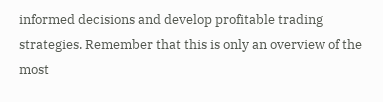informed decisions and develop profitable trading strategies. Remember that this is only an overview of the most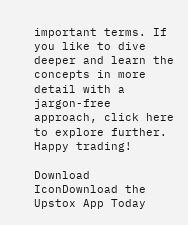important terms. If you like to dive deeper and learn the concepts in more detail with a jargon-free approach, click here to explore further. Happy trading!

Download IconDownload the Upstox App Today